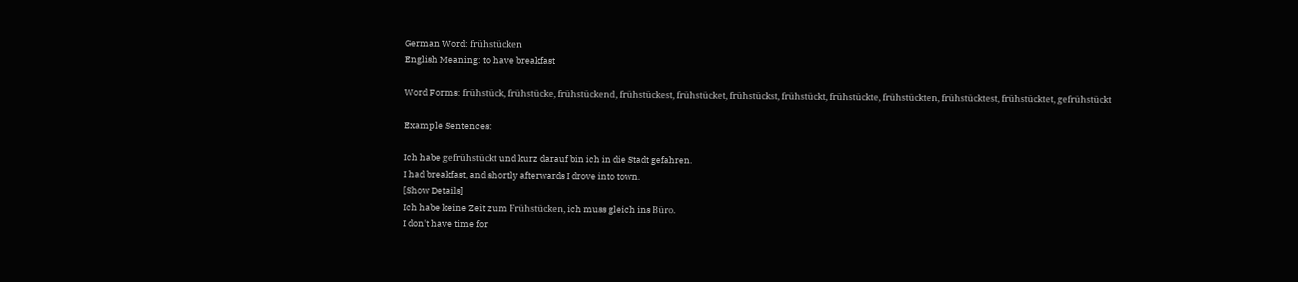German Word: frühstücken
English Meaning: to have breakfast

Word Forms: frühstück, frühstücke, frühstückend, frühstückest, frühstücket, frühstückst, frühstückt, frühstückte, frühstückten, frühstücktest, frühstücktet, gefrühstückt

Example Sentences:

Ich habe gefrühstückt und kurz darauf bin ich in die Stadt gefahren.
I had breakfast, and shortly afterwards I drove into town.
[Show Details]
Ich habe keine Zeit zum Frühstücken, ich muss gleich ins Büro.
I don't have time for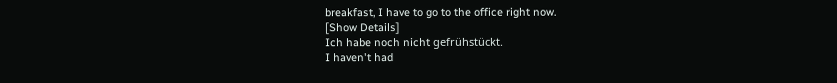breakfast, I have to go to the office right now.
[Show Details]
Ich habe noch nicht gefrühstückt.
I haven't had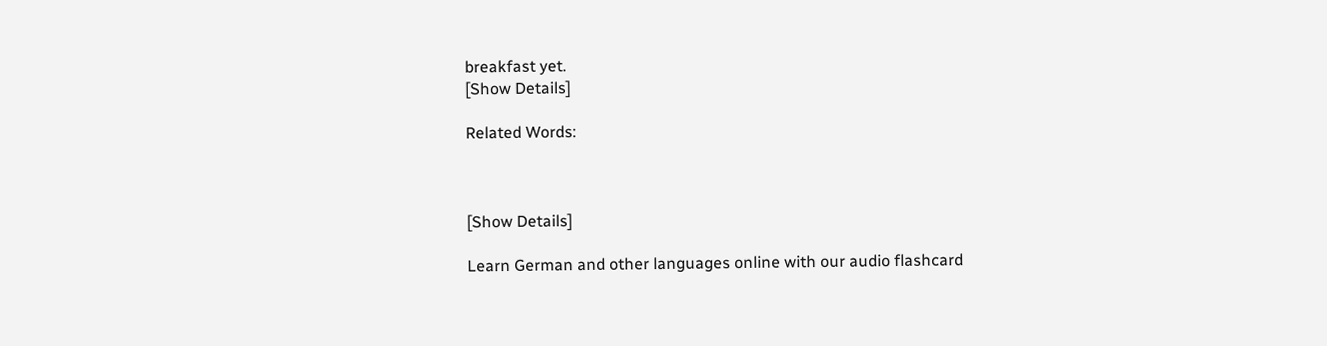breakfast yet.
[Show Details]

Related Words:



[Show Details]

Learn German and other languages online with our audio flashcard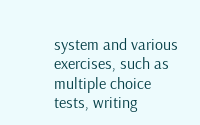system and various exercises, such as multiple choice tests, writing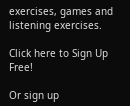exercises, games and listening exercises.

Click here to Sign Up Free!

Or sign up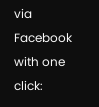via Facebook with one click: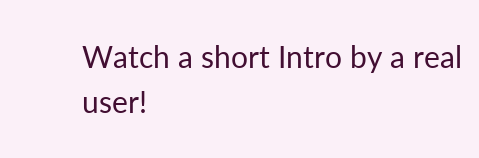Watch a short Intro by a real user!